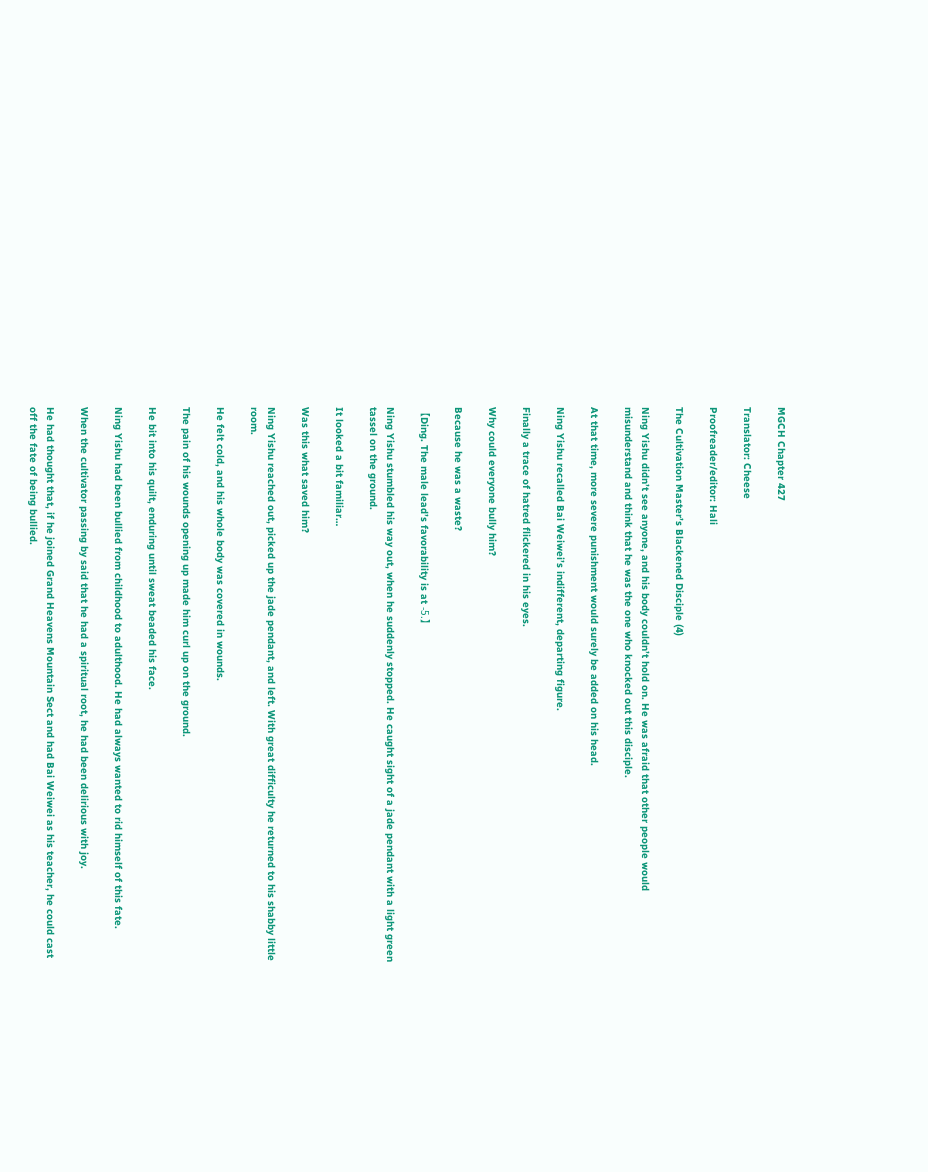MGCH Chapter 427

Translator: Cheese

Proofreader/editor: Hali

The Cultivation Master’s Blackened Disciple (4)

Ning Yishu didn’t see anyone, and his body couldn’t hold on. He was afraid that other people would misunderstand and think that he was the one who knocked out this disciple.

At that time, more severe punishment would surely be added on his head.

Ning Yishu recalled Bai Weiwei’s indifferent, departing figure.

Finally a trace of hatred flickered in his eyes.

Why could everyone bully him?

Because he was a waste?

【Ding. The male lead’s favorability is at -5.】

Ning Yishu stumbled his way out, when he suddenly stopped. He caught sight of a jade pendant with a light green tassel on the ground.

It looked a bit familiar…

Was this what saved him?

Ning Yishu reached out, picked up the jade pendant, and left. With great difficulty he returned to his shabby little room.

He felt cold, and his whole body was covered in wounds.

The pain of his wounds opening up made him curl up on the ground.

He bit into his quilt, enduring until sweat beaded his face.

Ning Yishu had been bullied from childhood to adulthood. He had always wanted to rid himself of this fate.

When the cultivator passing by said that he had a spiritual root, he had been delirious with joy.

He had thought that, if he joined Grand Heavens Mountain Sect and had Bai Weiwei as his teacher, he could cast off the fate of being bullied.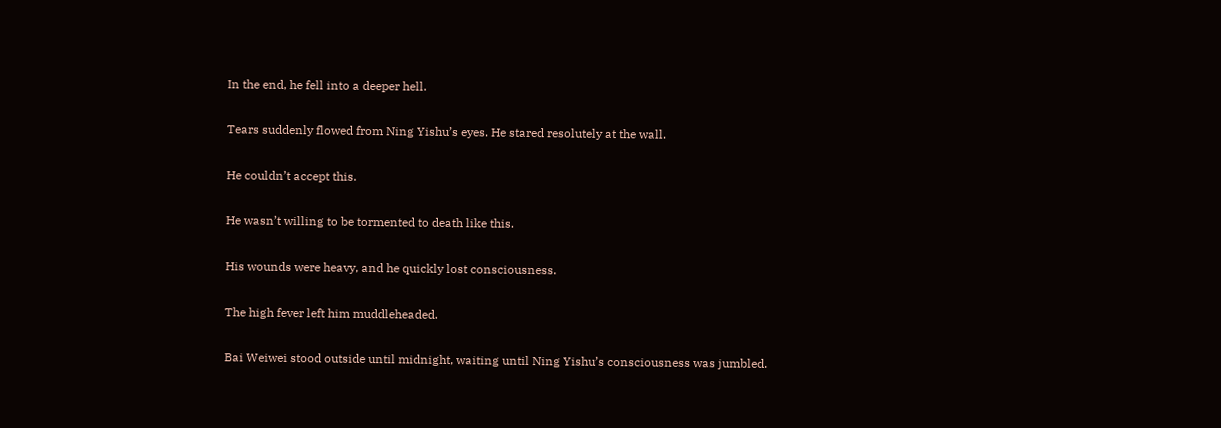In the end, he fell into a deeper hell.

Tears suddenly flowed from Ning Yishu’s eyes. He stared resolutely at the wall.

He couldn’t accept this.

He wasn’t willing to be tormented to death like this.

His wounds were heavy, and he quickly lost consciousness.

The high fever left him muddleheaded.

Bai Weiwei stood outside until midnight, waiting until Ning Yishu’s consciousness was jumbled.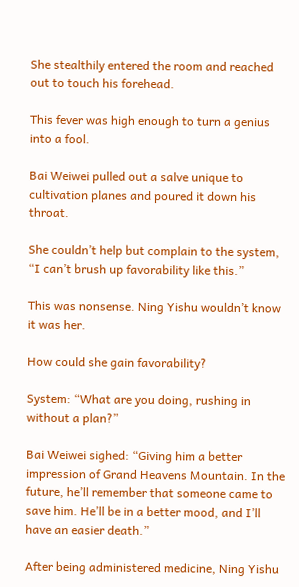She stealthily entered the room and reached out to touch his forehead.

This fever was high enough to turn a genius into a fool.

Bai Weiwei pulled out a salve unique to cultivation planes and poured it down his throat.

She couldn’t help but complain to the system, “I can’t brush up favorability like this.”

This was nonsense. Ning Yishu wouldn’t know it was her.

How could she gain favorability?

System: “What are you doing, rushing in without a plan?”

Bai Weiwei sighed: “Giving him a better impression of Grand Heavens Mountain. In the future, he’ll remember that someone came to save him. He’ll be in a better mood, and I’ll have an easier death.”

After being administered medicine, Ning Yishu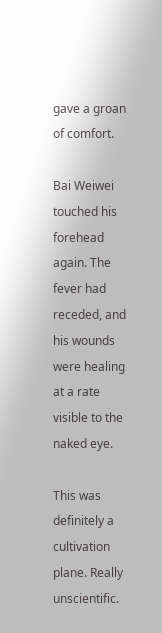gave a groan of comfort.

Bai Weiwei touched his forehead again. The fever had receded, and his wounds were healing at a rate visible to the naked eye.

This was definitely a cultivation plane. Really unscientific.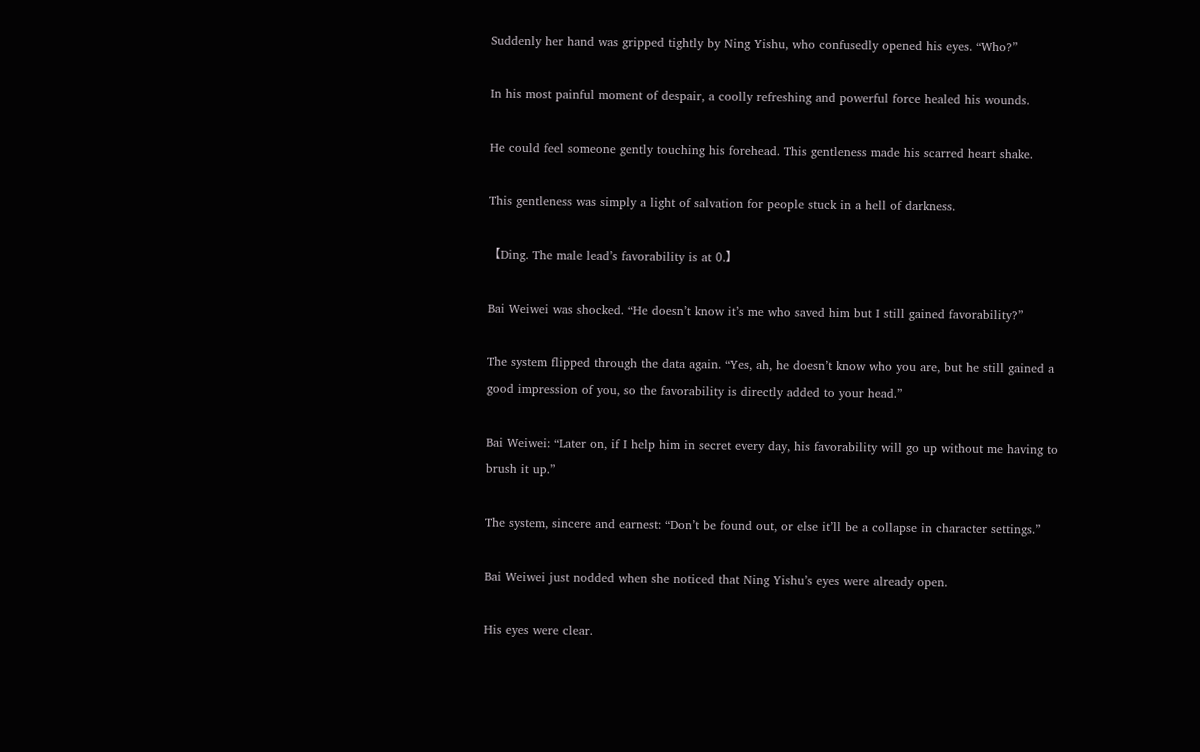Suddenly her hand was gripped tightly by Ning Yishu, who confusedly opened his eyes. “Who?”

In his most painful moment of despair, a coolly refreshing and powerful force healed his wounds.

He could feel someone gently touching his forehead. This gentleness made his scarred heart shake.

This gentleness was simply a light of salvation for people stuck in a hell of darkness.

【Ding. The male lead’s favorability is at 0.】

Bai Weiwei was shocked. “He doesn’t know it’s me who saved him but I still gained favorability?”

The system flipped through the data again. “Yes, ah, he doesn’t know who you are, but he still gained a good impression of you, so the favorability is directly added to your head.”

Bai Weiwei: “Later on, if I help him in secret every day, his favorability will go up without me having to brush it up.”

The system, sincere and earnest: “Don’t be found out, or else it’ll be a collapse in character settings.”

Bai Weiwei just nodded when she noticed that Ning Yishu’s eyes were already open.

His eyes were clear.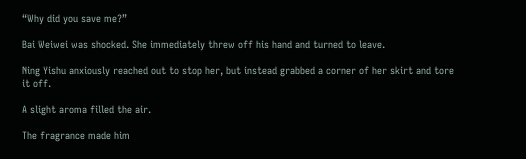“Why did you save me?”

Bai Weiwei was shocked. She immediately threw off his hand and turned to leave.

Ning Yishu anxiously reached out to stop her, but instead grabbed a corner of her skirt and tore it off.

A slight aroma filled the air.

The fragrance made him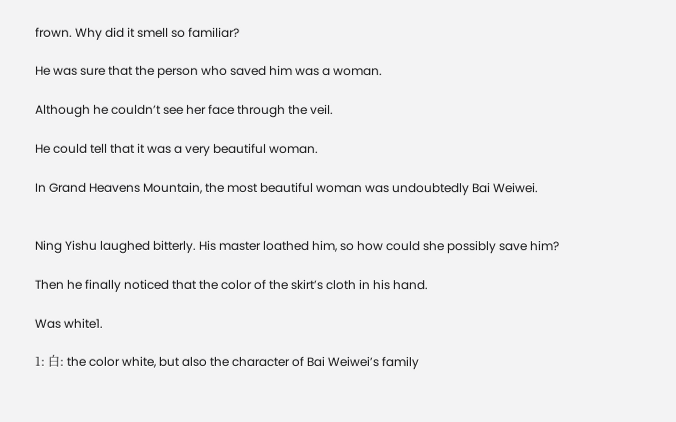frown. Why did it smell so familiar?

He was sure that the person who saved him was a woman.

Although he couldn’t see her face through the veil.

He could tell that it was a very beautiful woman.

In Grand Heavens Mountain, the most beautiful woman was undoubtedly Bai Weiwei.


Ning Yishu laughed bitterly. His master loathed him, so how could she possibly save him?

Then he finally noticed that the color of the skirt’s cloth in his hand.

Was white1.

1: 白: the color white, but also the character of Bai Weiwei’s family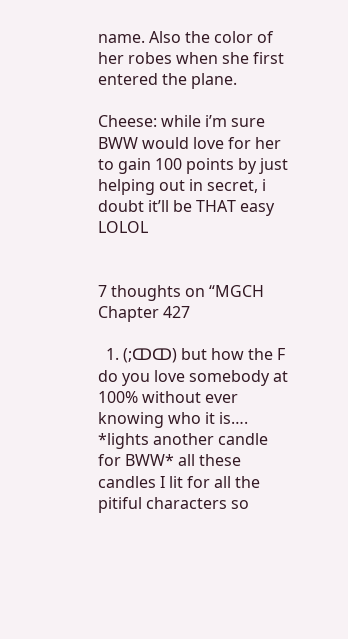name. Also the color of her robes when she first entered the plane.

Cheese: while i’m sure BWW would love for her to gain 100 points by just helping out in secret, i doubt it’ll be THAT easy LOLOL


7 thoughts on “MGCH Chapter 427

  1. (;ↀↀ) but how the F do you love somebody at 100% without ever knowing who it is…. *lights another candle for BWW* all these candles I lit for all the pitiful characters so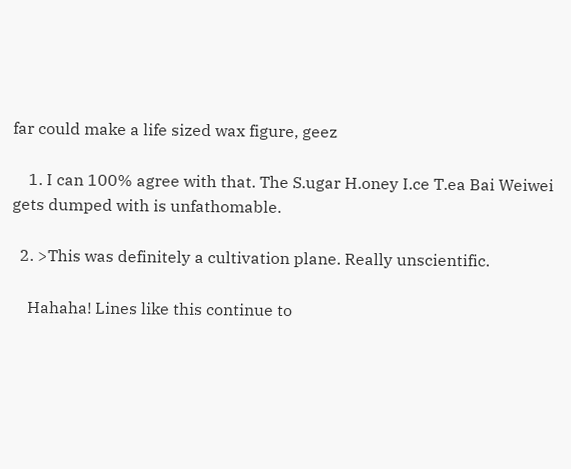far could make a life sized wax figure, geez

    1. I can 100% agree with that. The S.ugar H.oney I.ce T.ea Bai Weiwei gets dumped with is unfathomable.

  2. >This was definitely a cultivation plane. Really unscientific.

    Hahaha! Lines like this continue to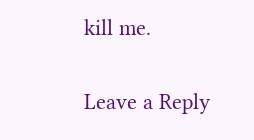kill me.

Leave a Reply